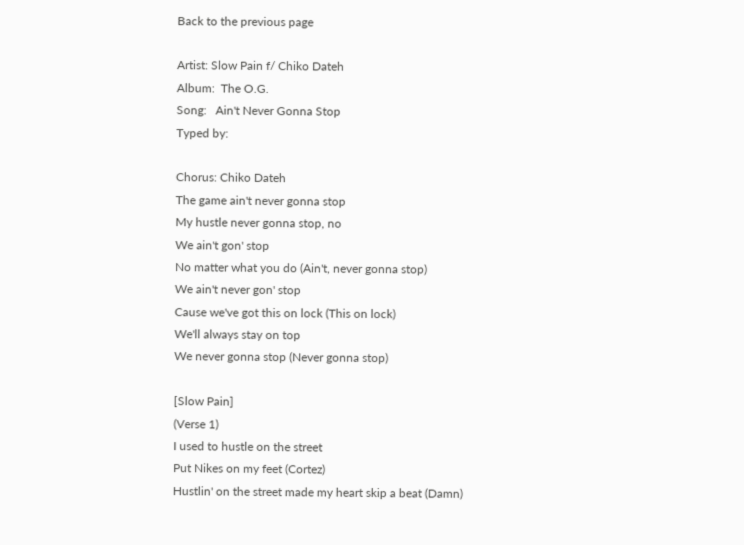Back to the previous page

Artist: Slow Pain f/ Chiko Dateh
Album:  The O.G.
Song:   Ain't Never Gonna Stop
Typed by:

Chorus: Chiko Dateh
The game ain't never gonna stop
My hustle never gonna stop, no
We ain't gon' stop
No matter what you do (Ain't, never gonna stop)
We ain't never gon' stop
Cause we've got this on lock (This on lock)
We'll always stay on top
We never gonna stop (Never gonna stop)

[Slow Pain]
(Verse 1)
I used to hustle on the street
Put Nikes on my feet (Cortez)
Hustlin' on the street made my heart skip a beat (Damn)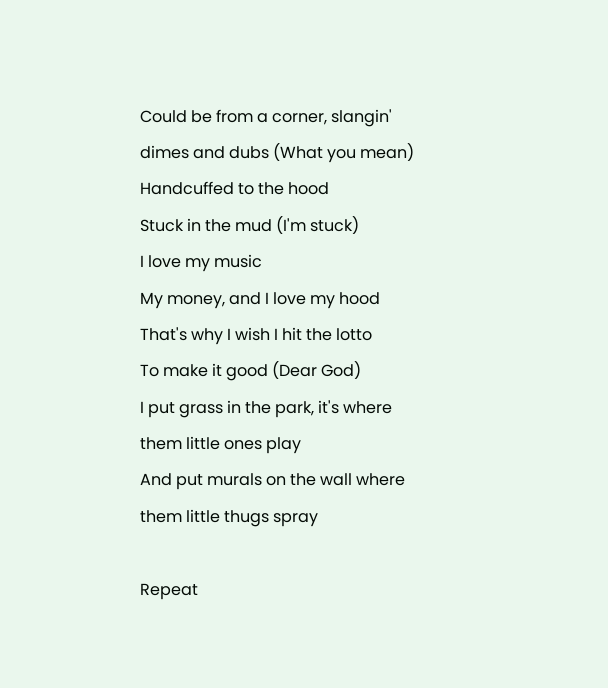Could be from a corner, slangin' dimes and dubs (What you mean)
Handcuffed to the hood
Stuck in the mud (I'm stuck)
I love my music
My money, and I love my hood
That's why I wish I hit the lotto
To make it good (Dear God)
I put grass in the park, it's where them little ones play
And put murals on the wall where them little thugs spray

Repeat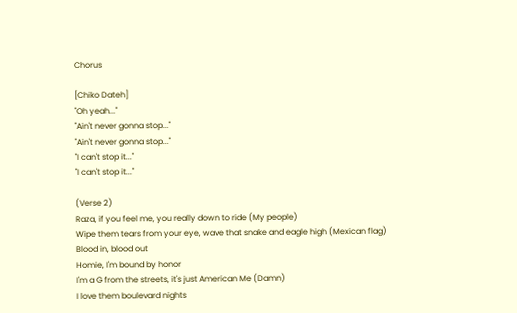Chorus

[Chiko Dateh]
"Oh yeah..."
"Ain't never gonna stop..."
"Ain't never gonna stop..."
"I can't stop it..."
"I can't stop it..."

(Verse 2)
Raza, if you feel me, you really down to ride (My people)
Wipe them tears from your eye, wave that snake and eagle high (Mexican flag)
Blood in, blood out
Homie, I'm bound by honor
I'm a G from the streets, it's just American Me (Damn)
I love them boulevard nights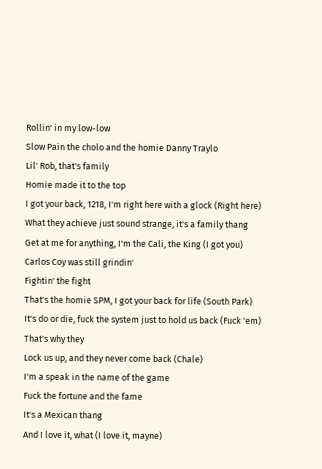Rollin' in my low-low
Slow Pain the cholo and the homie Danny Traylo
Lil' Rob, that's family
Homie made it to the top
I got your back, 1218, I'm right here with a glock (Right here)
What they achieve just sound strange, it's a family thang
Get at me for anything, I'm the Cali, the King (I got you)
Carlos Coy was still grindin'
Fightin' the fight
That's the homie SPM, I got your back for life (South Park)
It's do or die, fuck the system just to hold us back (Fuck 'em)
That's why they
Lock us up, and they never come back (Chale)
I'm a speak in the name of the game
Fuck the fortune and the fame
It's a Mexican thang
And I love it, what (I love it, mayne)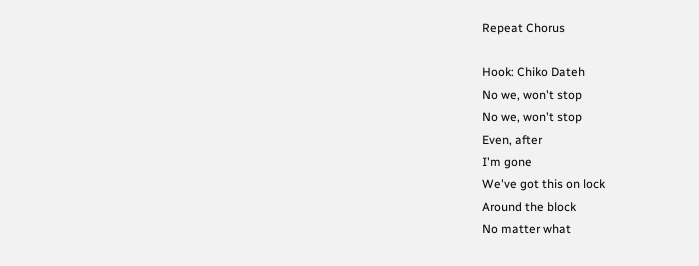Repeat Chorus

Hook: Chiko Dateh
No we, won't stop
No we, won't stop
Even, after
I'm gone
We've got this on lock
Around the block
No matter what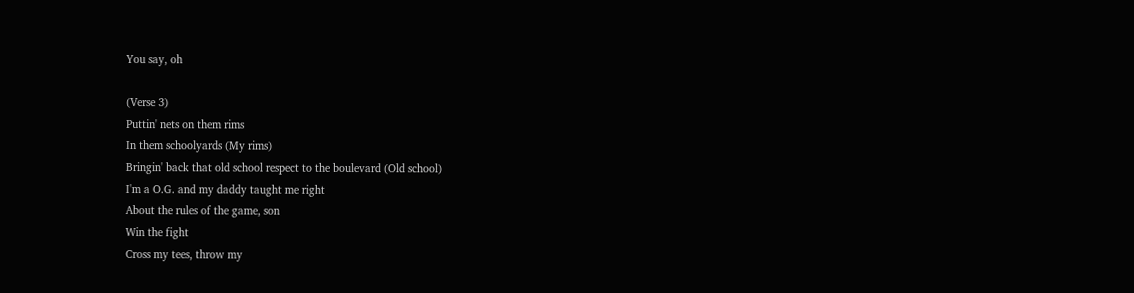You say, oh

(Verse 3)
Puttin' nets on them rims
In them schoolyards (My rims)
Bringin' back that old school respect to the boulevard (Old school)
I'm a O.G. and my daddy taught me right
About the rules of the game, son
Win the fight
Cross my tees, throw my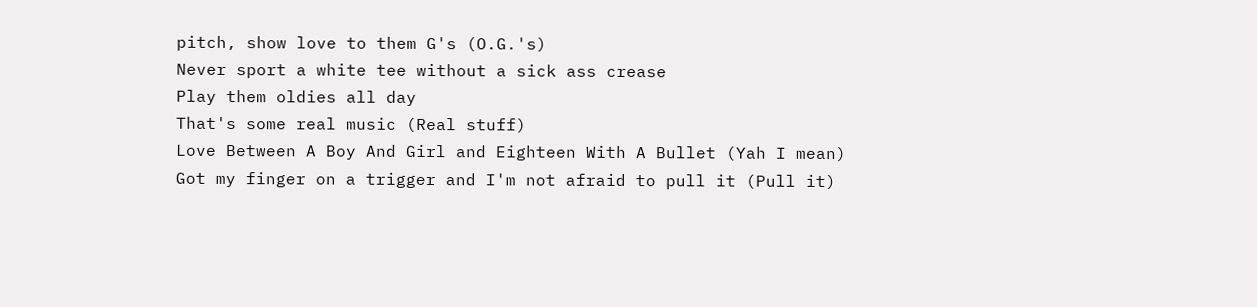pitch, show love to them G's (O.G.'s)
Never sport a white tee without a sick ass crease
Play them oldies all day
That's some real music (Real stuff)
Love Between A Boy And Girl and Eighteen With A Bullet (Yah I mean)
Got my finger on a trigger and I'm not afraid to pull it (Pull it)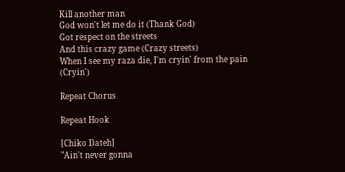Kill another man
God won't let me do it (Thank God)
Got respect on the streets
And this crazy game (Crazy streets)
When I see my raza die, I'm cryin' from the pain (Cryin')

Repeat Chorus

Repeat Hook

[Chiko Dateh]
"Ain't never gonna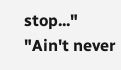stop..."
"Ain't never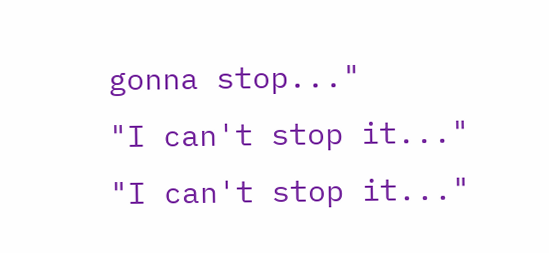gonna stop..."
"I can't stop it..."
"I can't stop it..."